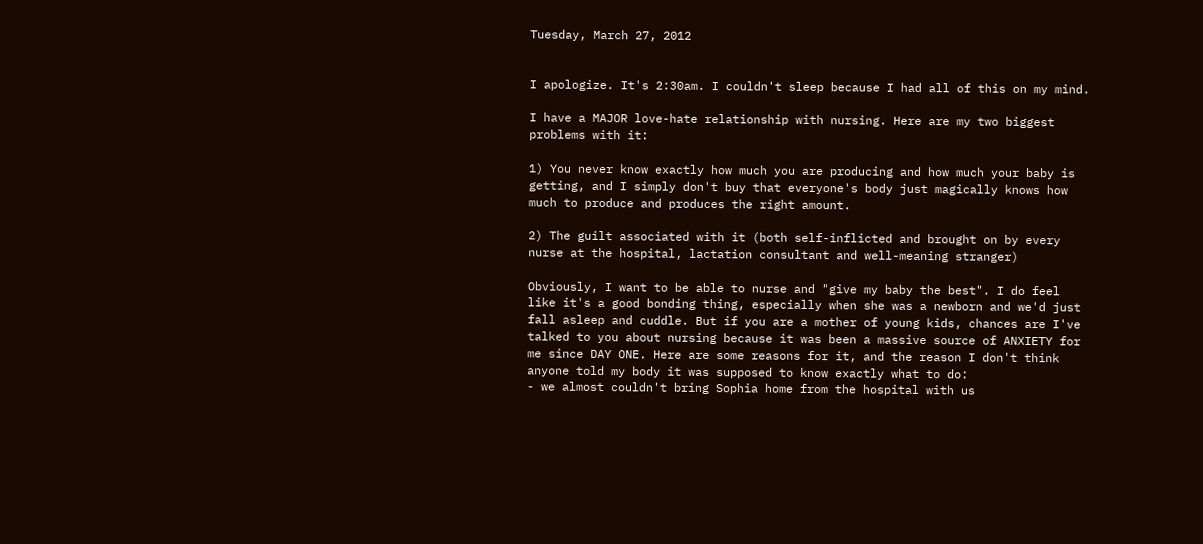Tuesday, March 27, 2012


I apologize. It's 2:30am. I couldn't sleep because I had all of this on my mind.

I have a MAJOR love-hate relationship with nursing. Here are my two biggest problems with it:

1) You never know exactly how much you are producing and how much your baby is getting, and I simply don't buy that everyone's body just magically knows how much to produce and produces the right amount.

2) The guilt associated with it (both self-inflicted and brought on by every nurse at the hospital, lactation consultant and well-meaning stranger)

Obviously, I want to be able to nurse and "give my baby the best". I do feel like it's a good bonding thing, especially when she was a newborn and we'd just fall asleep and cuddle. But if you are a mother of young kids, chances are I've talked to you about nursing because it was been a massive source of ANXIETY for me since DAY ONE. Here are some reasons for it, and the reason I don't think anyone told my body it was supposed to know exactly what to do:
- we almost couldn't bring Sophia home from the hospital with us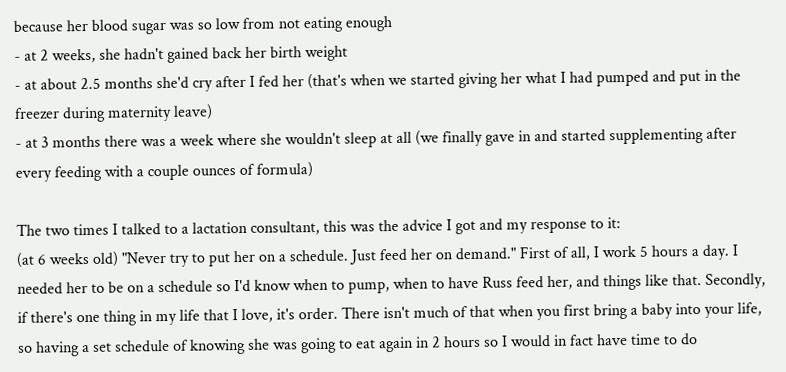because her blood sugar was so low from not eating enough
- at 2 weeks, she hadn't gained back her birth weight
- at about 2.5 months she'd cry after I fed her (that's when we started giving her what I had pumped and put in the freezer during maternity leave)
- at 3 months there was a week where she wouldn't sleep at all (we finally gave in and started supplementing after every feeding with a couple ounces of formula)

The two times I talked to a lactation consultant, this was the advice I got and my response to it:
(at 6 weeks old) "Never try to put her on a schedule. Just feed her on demand." First of all, I work 5 hours a day. I needed her to be on a schedule so I'd know when to pump, when to have Russ feed her, and things like that. Secondly, if there's one thing in my life that I love, it's order. There isn't much of that when you first bring a baby into your life, so having a set schedule of knowing she was going to eat again in 2 hours so I would in fact have time to do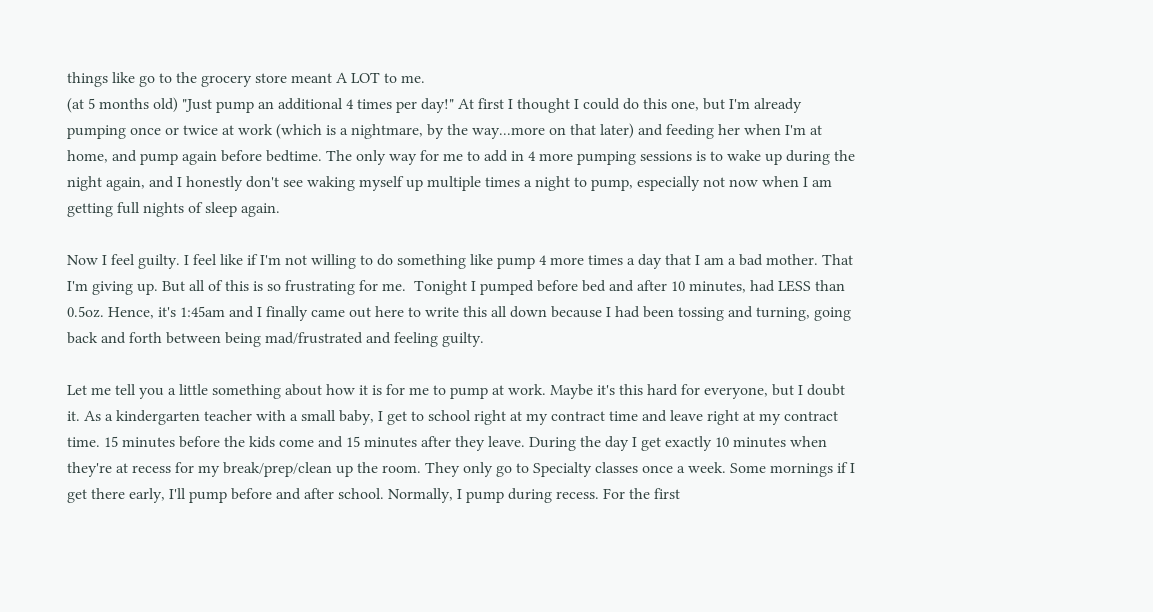things like go to the grocery store meant A LOT to me.
(at 5 months old) "Just pump an additional 4 times per day!" At first I thought I could do this one, but I'm already pumping once or twice at work (which is a nightmare, by the way...more on that later) and feeding her when I'm at home, and pump again before bedtime. The only way for me to add in 4 more pumping sessions is to wake up during the night again, and I honestly don't see waking myself up multiple times a night to pump, especially not now when I am getting full nights of sleep again.

Now I feel guilty. I feel like if I'm not willing to do something like pump 4 more times a day that I am a bad mother. That I'm giving up. But all of this is so frustrating for me.  Tonight I pumped before bed and after 10 minutes, had LESS than 0.5oz. Hence, it's 1:45am and I finally came out here to write this all down because I had been tossing and turning, going back and forth between being mad/frustrated and feeling guilty.

Let me tell you a little something about how it is for me to pump at work. Maybe it's this hard for everyone, but I doubt it. As a kindergarten teacher with a small baby, I get to school right at my contract time and leave right at my contract time. 15 minutes before the kids come and 15 minutes after they leave. During the day I get exactly 10 minutes when they're at recess for my break/prep/clean up the room. They only go to Specialty classes once a week. Some mornings if I get there early, I'll pump before and after school. Normally, I pump during recess. For the first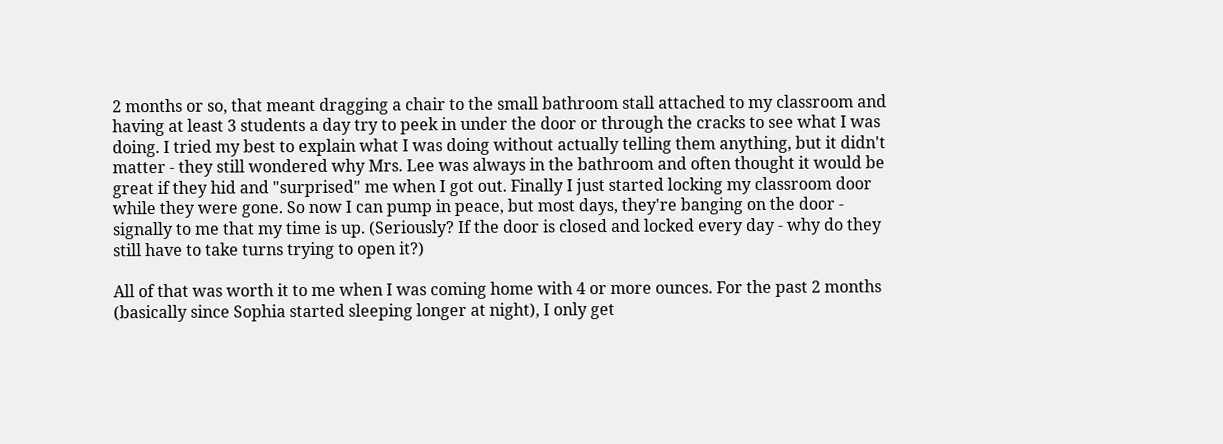2 months or so, that meant dragging a chair to the small bathroom stall attached to my classroom and having at least 3 students a day try to peek in under the door or through the cracks to see what I was doing. I tried my best to explain what I was doing without actually telling them anything, but it didn't matter - they still wondered why Mrs. Lee was always in the bathroom and often thought it would be great if they hid and "surprised" me when I got out. Finally I just started locking my classroom door while they were gone. So now I can pump in peace, but most days, they're banging on the door - signally to me that my time is up. (Seriously? If the door is closed and locked every day - why do they still have to take turns trying to open it?)

All of that was worth it to me when I was coming home with 4 or more ounces. For the past 2 months (basically since Sophia started sleeping longer at night), I only get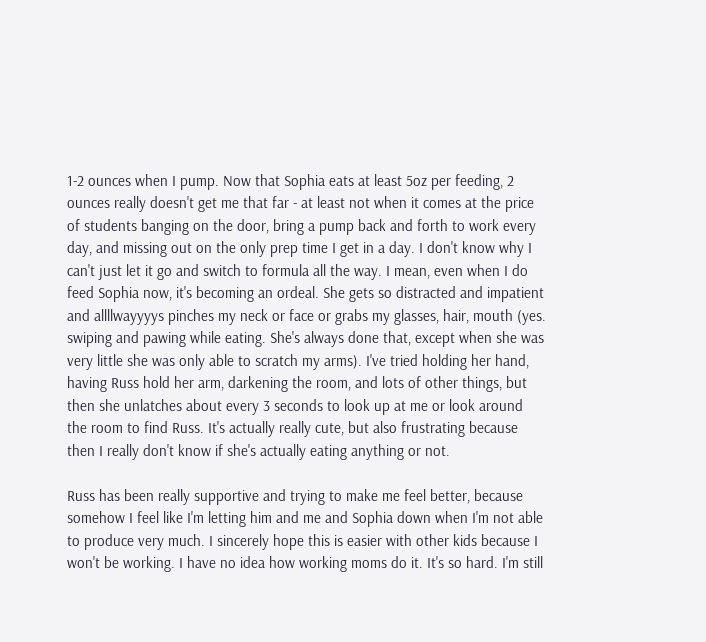1-2 ounces when I pump. Now that Sophia eats at least 5oz per feeding, 2 ounces really doesn't get me that far - at least not when it comes at the price of students banging on the door, bring a pump back and forth to work every day, and missing out on the only prep time I get in a day. I don't know why I can't just let it go and switch to formula all the way. I mean, even when I do feed Sophia now, it's becoming an ordeal. She gets so distracted and impatient and allllwayyyys pinches my neck or face or grabs my glasses, hair, mouth (yes. swiping and pawing while eating. She's always done that, except when she was very little she was only able to scratch my arms). I've tried holding her hand, having Russ hold her arm, darkening the room, and lots of other things, but then she unlatches about every 3 seconds to look up at me or look around the room to find Russ. It's actually really cute, but also frustrating because then I really don't know if she's actually eating anything or not.

Russ has been really supportive and trying to make me feel better, because somehow I feel like I'm letting him and me and Sophia down when I'm not able to produce very much. I sincerely hope this is easier with other kids because I won't be working. I have no idea how working moms do it. It's so hard. I'm still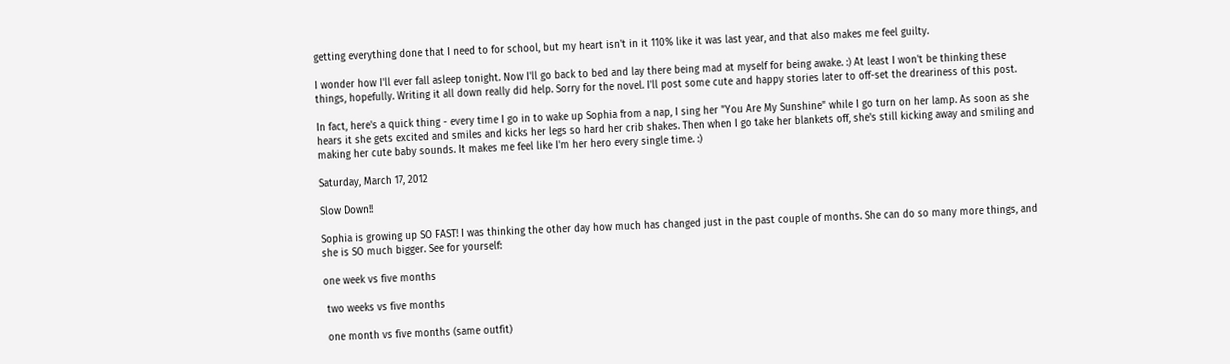getting everything done that I need to for school, but my heart isn't in it 110% like it was last year, and that also makes me feel guilty.

I wonder how I'll ever fall asleep tonight. Now I'll go back to bed and lay there being mad at myself for being awake. :) At least I won't be thinking these things, hopefully. Writing it all down really did help. Sorry for the novel. I'll post some cute and happy stories later to off-set the dreariness of this post.

In fact, here's a quick thing - every time I go in to wake up Sophia from a nap, I sing her "You Are My Sunshine" while I go turn on her lamp. As soon as she hears it she gets excited and smiles and kicks her legs so hard her crib shakes. Then when I go take her blankets off, she's still kicking away and smiling and making her cute baby sounds. It makes me feel like I'm her hero every single time. :)

Saturday, March 17, 2012

Slow Down!!

Sophia is growing up SO FAST! I was thinking the other day how much has changed just in the past couple of months. She can do so many more things, and she is SO much bigger. See for yourself:

one week vs five months

 two weeks vs five months

 one month vs five months (same outfit)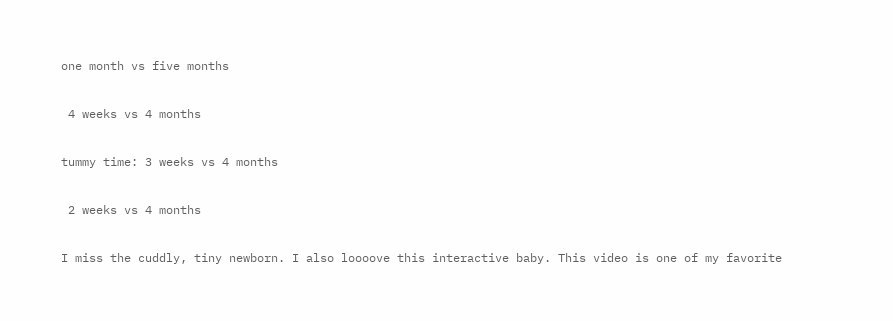one month vs five months

 4 weeks vs 4 months

tummy time: 3 weeks vs 4 months

 2 weeks vs 4 months

I miss the cuddly, tiny newborn. I also loooove this interactive baby. This video is one of my favorite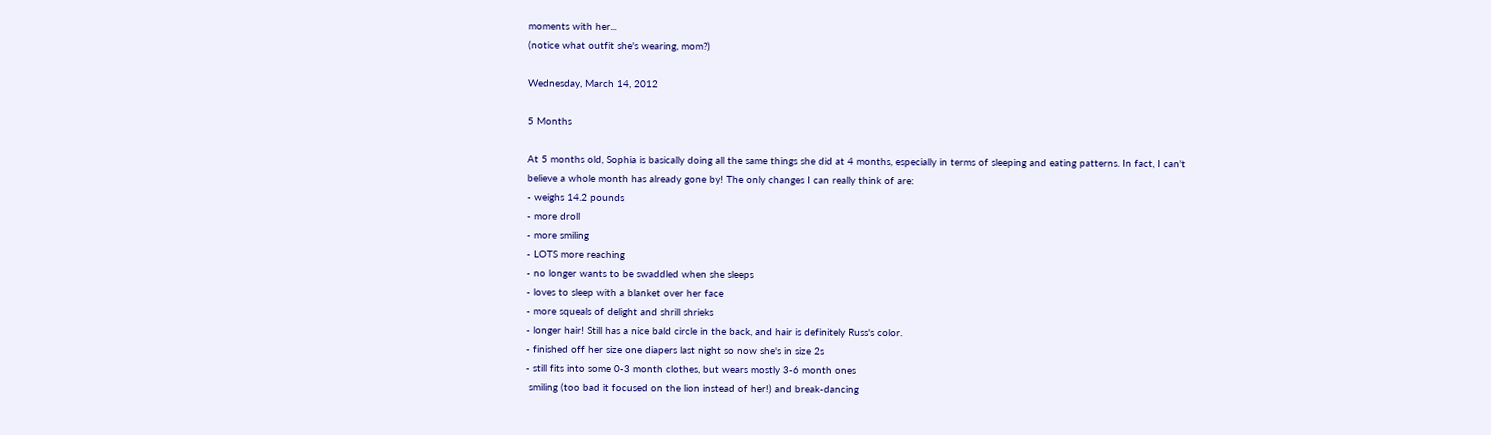moments with her...
(notice what outfit she's wearing, mom?)

Wednesday, March 14, 2012

5 Months

At 5 months old, Sophia is basically doing all the same things she did at 4 months, especially in terms of sleeping and eating patterns. In fact, I can't believe a whole month has already gone by! The only changes I can really think of are:
- weighs 14.2 pounds
- more droll
- more smiling
- LOTS more reaching
- no longer wants to be swaddled when she sleeps
- loves to sleep with a blanket over her face
- more squeals of delight and shrill shrieks
- longer hair! Still has a nice bald circle in the back, and hair is definitely Russ's color.
- finished off her size one diapers last night so now she's in size 2s
- still fits into some 0-3 month clothes, but wears mostly 3-6 month ones
 smiling (too bad it focused on the lion instead of her!) and break-dancing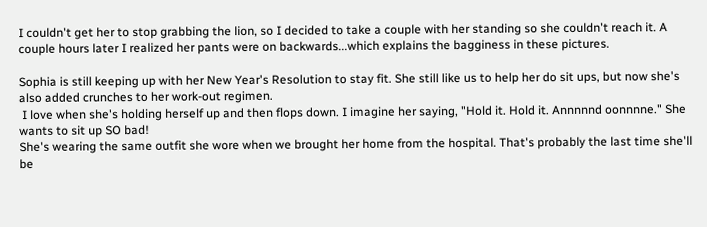I couldn't get her to stop grabbing the lion, so I decided to take a couple with her standing so she couldn't reach it. A couple hours later I realized her pants were on backwards...which explains the bagginess in these pictures.

Sophia is still keeping up with her New Year's Resolution to stay fit. She still like us to help her do sit ups, but now she's also added crunches to her work-out regimen.
 I love when she's holding herself up and then flops down. I imagine her saying, "Hold it. Hold it. Annnnnd oonnnne." She wants to sit up SO bad!
She's wearing the same outfit she wore when we brought her home from the hospital. That's probably the last time she'll be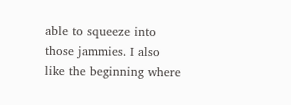able to squeeze into those jammies. I also like the beginning where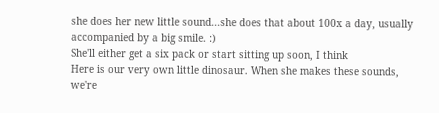she does her new little sound...she does that about 100x a day, usually accompanied by a big smile. :)
She'll either get a six pack or start sitting up soon, I think
Here is our very own little dinosaur. When she makes these sounds, we're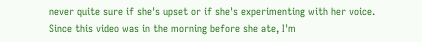never quite sure if she's upset or if she's experimenting with her voice. Since this video was in the morning before she ate, I'm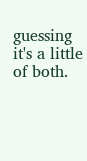guessing it's a little of both.